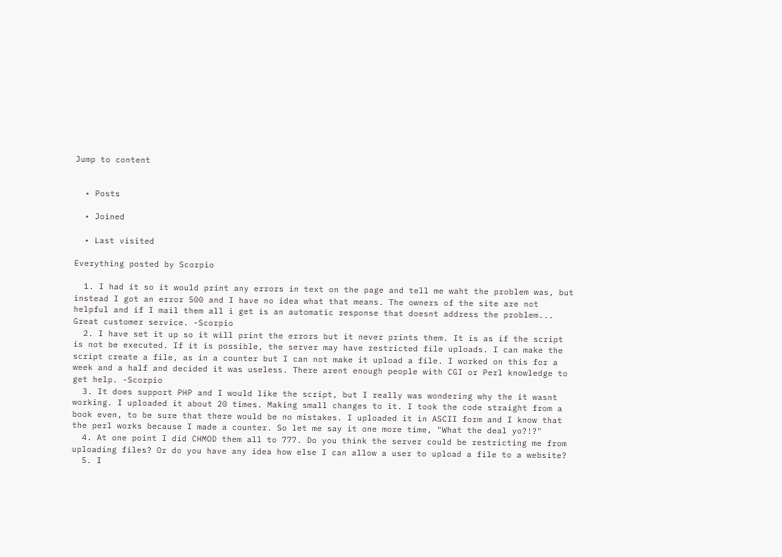Jump to content


  • Posts

  • Joined

  • Last visited

Everything posted by Scorpio

  1. I had it so it would print any errors in text on the page and tell me waht the problem was, but instead I got an error 500 and I have no idea what that means. The owners of the site are not helpful and if I mail them all i get is an automatic response that doesnt address the problem... Great customer service. -Scorpio
  2. I have set it up so it will print the errors but it never prints them. It is as if the script is not be executed. If it is possible, the server may have restricted file uploads. I can make the script create a file, as in a counter but I can not make it upload a file. I worked on this for a week and a half and decided it was useless. There arent enough people with CGI or Perl knowledge to get help. -Scorpio
  3. It does support PHP and I would like the script, but I really was wondering why the it wasnt working. I uploaded it about 20 times. Making small changes to it. I took the code straight from a book even, to be sure that there would be no mistakes. I uploaded it in ASCII form and I know that the perl works because I made a counter. So let me say it one more time, "What the deal yo?!?"
  4. At one point I did CHMOD them all to 777. Do you think the server could be restricting me from uploading files? Or do you have any idea how else I can allow a user to upload a file to a website?
  5. I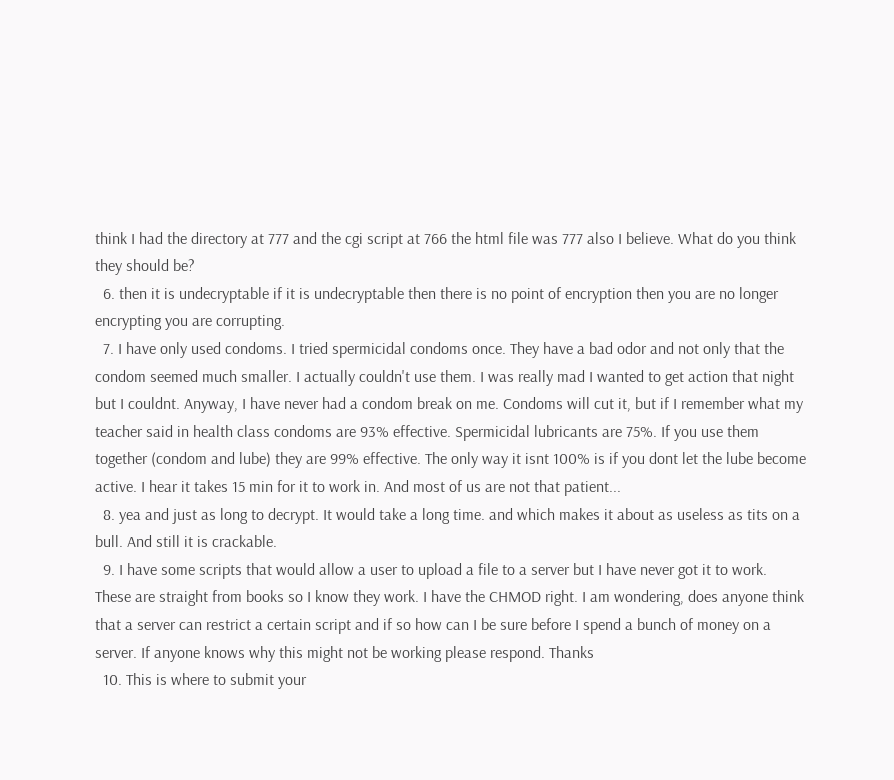think I had the directory at 777 and the cgi script at 766 the html file was 777 also I believe. What do you think they should be?
  6. then it is undecryptable if it is undecryptable then there is no point of encryption then you are no longer encrypting you are corrupting.
  7. I have only used condoms. I tried spermicidal condoms once. They have a bad odor and not only that the condom seemed much smaller. I actually couldn't use them. I was really mad I wanted to get action that night but I couldnt. Anyway, I have never had a condom break on me. Condoms will cut it, but if I remember what my teacher said in health class condoms are 93% effective. Spermicidal lubricants are 75%. If you use them together (condom and lube) they are 99% effective. The only way it isnt 100% is if you dont let the lube become active. I hear it takes 15 min for it to work in. And most of us are not that patient...
  8. yea and just as long to decrypt. It would take a long time. and which makes it about as useless as tits on a bull. And still it is crackable.
  9. I have some scripts that would allow a user to upload a file to a server but I have never got it to work. These are straight from books so I know they work. I have the CHMOD right. I am wondering, does anyone think that a server can restrict a certain script and if so how can I be sure before I spend a bunch of money on a server. If anyone knows why this might not be working please respond. Thanks
  10. This is where to submit your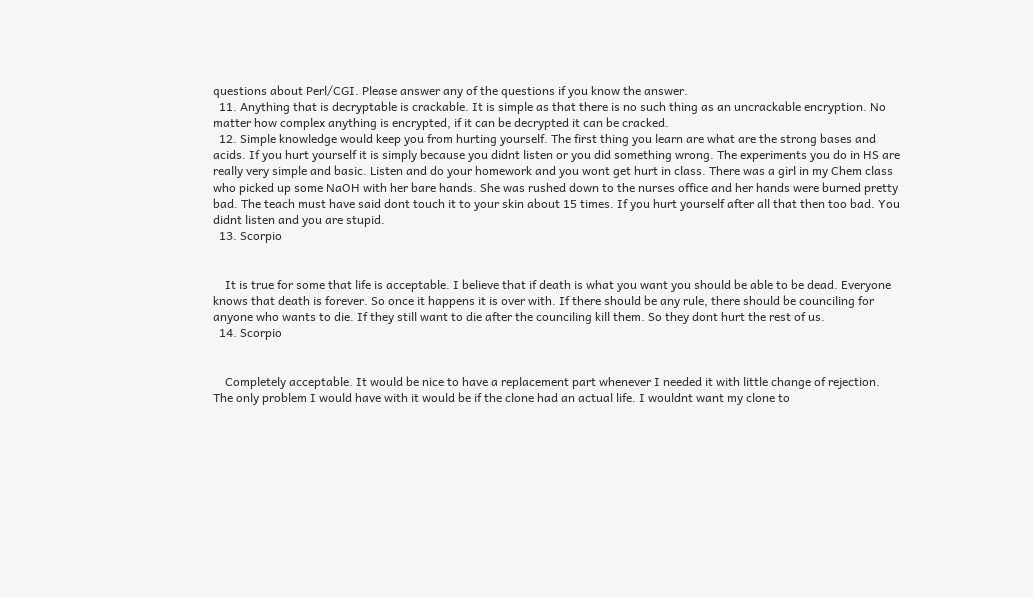questions about Perl/CGI. Please answer any of the questions if you know the answer.
  11. Anything that is decryptable is crackable. It is simple as that there is no such thing as an uncrackable encryption. No matter how complex anything is encrypted, if it can be decrypted it can be cracked.
  12. Simple knowledge would keep you from hurting yourself. The first thing you learn are what are the strong bases and acids. If you hurt yourself it is simply because you didnt listen or you did something wrong. The experiments you do in HS are really very simple and basic. Listen and do your homework and you wont get hurt in class. There was a girl in my Chem class who picked up some NaOH with her bare hands. She was rushed down to the nurses office and her hands were burned pretty bad. The teach must have said dont touch it to your skin about 15 times. If you hurt yourself after all that then too bad. You didnt listen and you are stupid.
  13. Scorpio


    It is true for some that life is acceptable. I believe that if death is what you want you should be able to be dead. Everyone knows that death is forever. So once it happens it is over with. If there should be any rule, there should be counciling for anyone who wants to die. If they still want to die after the counciling kill them. So they dont hurt the rest of us.
  14. Scorpio


    Completely acceptable. It would be nice to have a replacement part whenever I needed it with little change of rejection. The only problem I would have with it would be if the clone had an actual life. I wouldnt want my clone to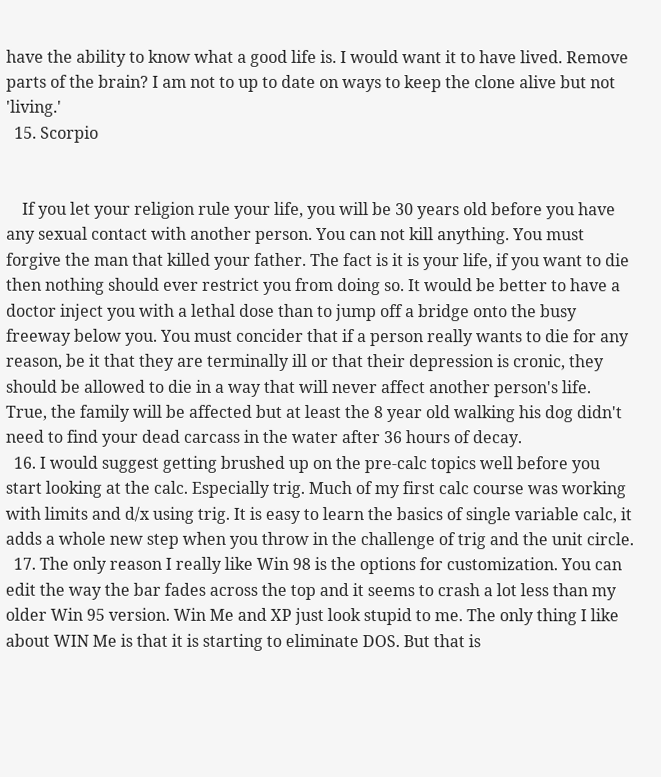have the ability to know what a good life is. I would want it to have lived. Remove parts of the brain? I am not to up to date on ways to keep the clone alive but not 'living.'
  15. Scorpio


    If you let your religion rule your life, you will be 30 years old before you have any sexual contact with another person. You can not kill anything. You must forgive the man that killed your father. The fact is it is your life, if you want to die then nothing should ever restrict you from doing so. It would be better to have a doctor inject you with a lethal dose than to jump off a bridge onto the busy freeway below you. You must concider that if a person really wants to die for any reason, be it that they are terminally ill or that their depression is cronic, they should be allowed to die in a way that will never affect another person's life. True, the family will be affected but at least the 8 year old walking his dog didn't need to find your dead carcass in the water after 36 hours of decay.
  16. I would suggest getting brushed up on the pre-calc topics well before you start looking at the calc. Especially trig. Much of my first calc course was working with limits and d/x using trig. It is easy to learn the basics of single variable calc, it adds a whole new step when you throw in the challenge of trig and the unit circle.
  17. The only reason I really like Win 98 is the options for customization. You can edit the way the bar fades across the top and it seems to crash a lot less than my older Win 95 version. Win Me and XP just look stupid to me. The only thing I like about WIN Me is that it is starting to eliminate DOS. But that is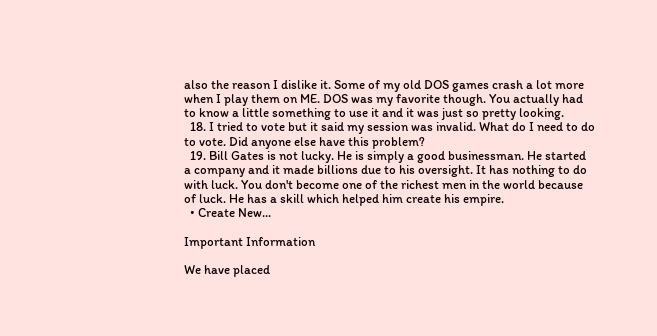also the reason I dislike it. Some of my old DOS games crash a lot more when I play them on ME. DOS was my favorite though. You actually had to know a little something to use it and it was just so pretty looking.
  18. I tried to vote but it said my session was invalid. What do I need to do to vote. Did anyone else have this problem?
  19. Bill Gates is not lucky. He is simply a good businessman. He started a company and it made billions due to his oversight. It has nothing to do with luck. You don't become one of the richest men in the world because of luck. He has a skill which helped him create his empire.
  • Create New...

Important Information

We have placed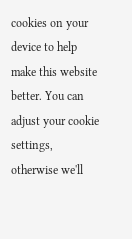cookies on your device to help make this website better. You can adjust your cookie settings, otherwise we'll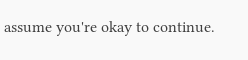assume you're okay to continue.